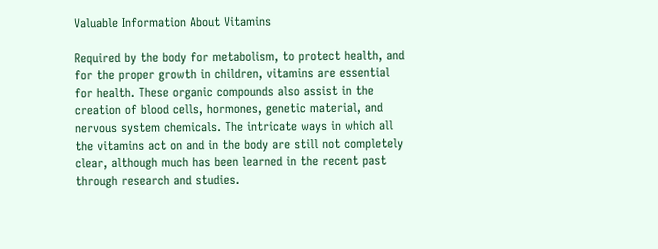Valuable Information About Vitamins

Required by the body for metabolism, to protect health, and for the proper growth in children, vitamins are essential for health. These organic compounds also assist in the creation of blood cells, hormones, genetic material, and nervous system chemicals. The intricate ways in which all the vitamins act on and in the body are still not completely clear, although much has been learned in the recent past through research and studies.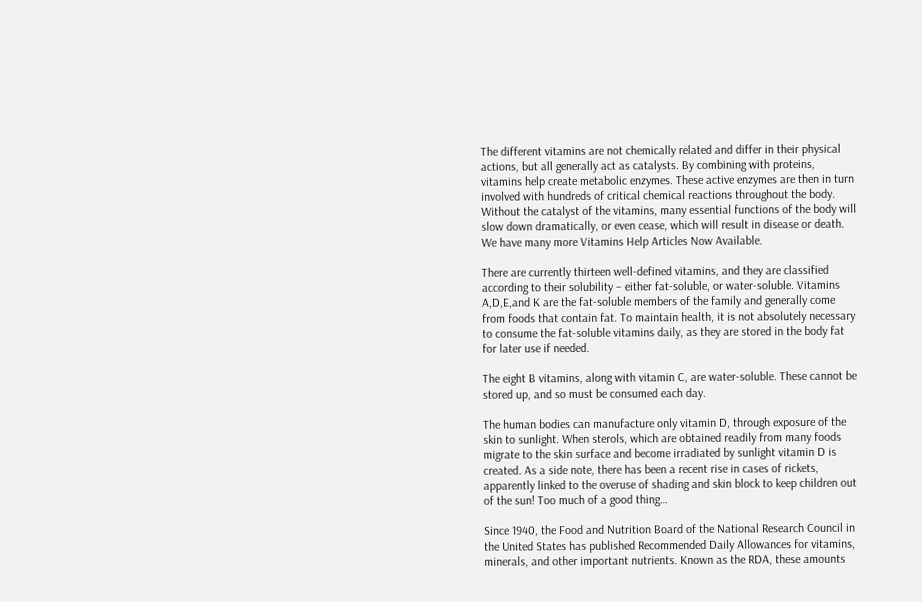The different vitamins are not chemically related and differ in their physical actions, but all generally act as catalysts. By combining with proteins, vitamins help create metabolic enzymes. These active enzymes are then in turn involved with hundreds of critical chemical reactions throughout the body. Without the catalyst of the vitamins, many essential functions of the body will slow down dramatically, or even cease, which will result in disease or death. We have many more Vitamins Help Articles Now Available.

There are currently thirteen well-defined vitamins, and they are classified according to their solubility – either fat-soluble, or water-soluble. Vitamins A,D,E,and K are the fat-soluble members of the family and generally come from foods that contain fat. To maintain health, it is not absolutely necessary to consume the fat-soluble vitamins daily, as they are stored in the body fat for later use if needed.

The eight B vitamins, along with vitamin C, are water-soluble. These cannot be stored up, and so must be consumed each day.

The human bodies can manufacture only vitamin D, through exposure of the skin to sunlight. When sterols, which are obtained readily from many foods migrate to the skin surface and become irradiated by sunlight vitamin D is created. As a side note, there has been a recent rise in cases of rickets, apparently linked to the overuse of shading and skin block to keep children out of the sun! Too much of a good thing…

Since 1940, the Food and Nutrition Board of the National Research Council in the United States has published Recommended Daily Allowances for vitamins, minerals, and other important nutrients. Known as the RDA, these amounts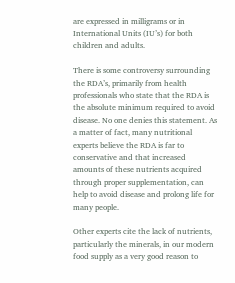are expressed in milligrams or in International Units (IU’s) for both children and adults.

There is some controversy surrounding the RDA’s, primarily from health professionals who state that the RDA is the absolute minimum required to avoid disease. No one denies this statement. As a matter of fact, many nutritional experts believe the RDA is far to conservative and that increased amounts of these nutrients acquired through proper supplementation, can help to avoid disease and prolong life for many people.

Other experts cite the lack of nutrients, particularly the minerals, in our modern food supply as a very good reason to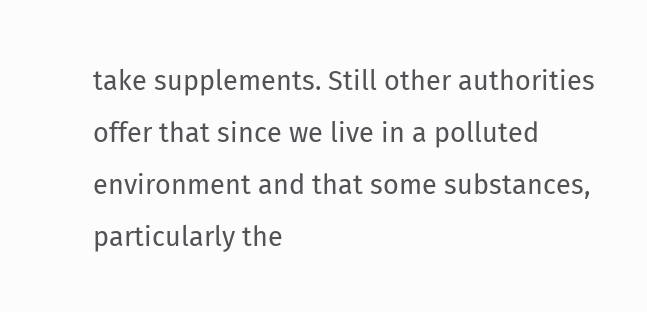take supplements. Still other authorities offer that since we live in a polluted environment and that some substances, particularly the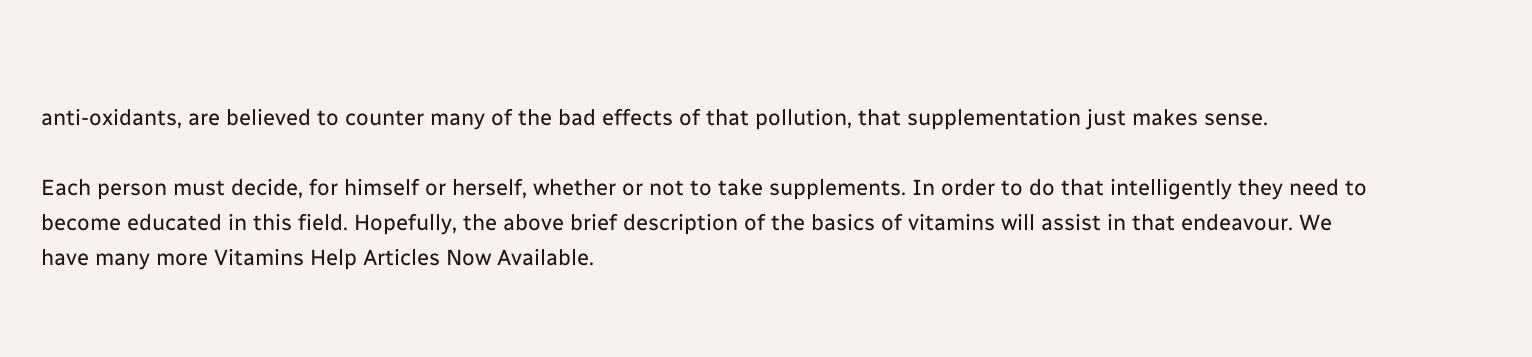anti-oxidants, are believed to counter many of the bad effects of that pollution, that supplementation just makes sense.

Each person must decide, for himself or herself, whether or not to take supplements. In order to do that intelligently they need to become educated in this field. Hopefully, the above brief description of the basics of vitamins will assist in that endeavour. We have many more Vitamins Help Articles Now Available.